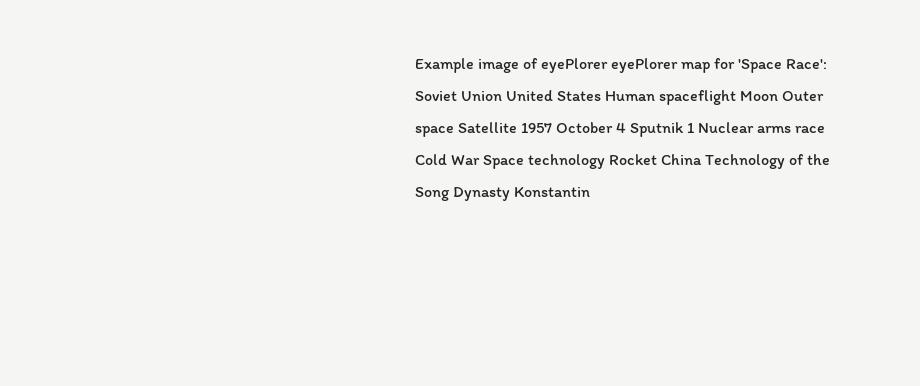Example image of eyePlorer eyePlorer map for 'Space Race': Soviet Union United States Human spaceflight Moon Outer space Satellite 1957 October 4 Sputnik 1 Nuclear arms race Cold War Space technology Rocket China Technology of the Song Dynasty Konstantin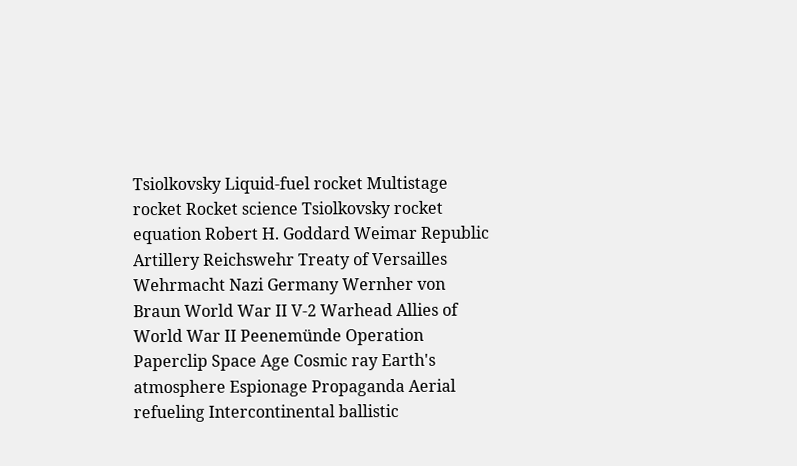Tsiolkovsky Liquid-fuel rocket Multistage rocket Rocket science Tsiolkovsky rocket equation Robert H. Goddard Weimar Republic Artillery Reichswehr Treaty of Versailles Wehrmacht Nazi Germany Wernher von Braun World War II V-2 Warhead Allies of World War II Peenemünde Operation Paperclip Space Age Cosmic ray Earth's atmosphere Espionage Propaganda Aerial refueling Intercontinental ballistic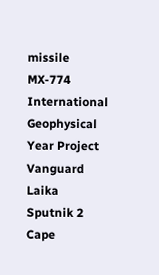missile MX-774 International Geophysical Year Project Vanguard Laika Sputnik 2 Cape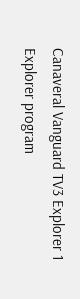Canaveral Vanguard TV3 Explorer 1 Explorer program